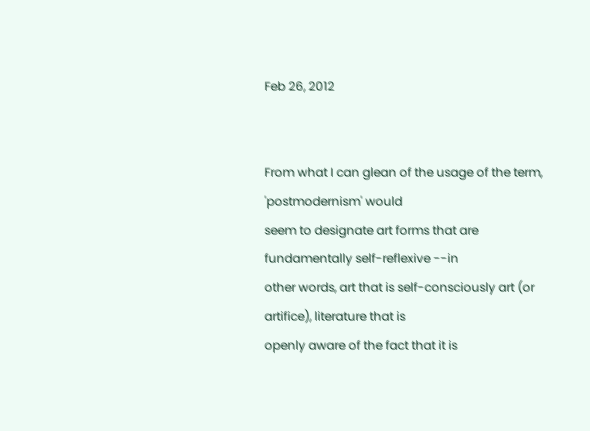Feb 26, 2012


From what I can glean of the usage of the term, 'postmodernism' would
seem to designate art forms that are fundamentally self-reflexive --in
other words, art that is self-consciously art (or artifice), literature that is
openly aware of the fact that it is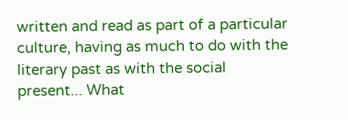written and read as part of a particular
culture, having as much to do with the literary past as with the social
present... What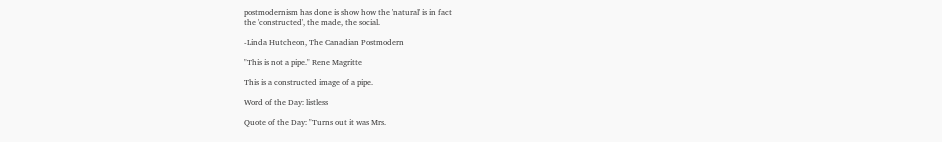postmodernism has done is show how the 'natural' is in fact
the 'constructed', the made, the social.

-Linda Hutcheon, The Canadian Postmodern

"This is not a pipe." Rene Magritte

This is a constructed image of a pipe.

Word of the Day: listless

Quote of the Day: "Turns out it was Mrs.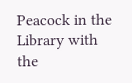Peacock in the Library with the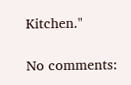Kitchen."

No comments: